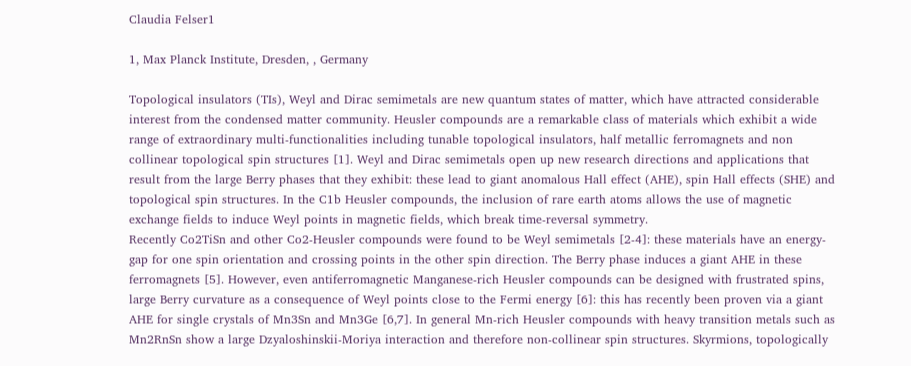Claudia Felser1

1, Max Planck Institute, Dresden, , Germany

Topological insulators (TIs), Weyl and Dirac semimetals are new quantum states of matter, which have attracted considerable interest from the condensed matter community. Heusler compounds are a remarkable class of materials which exhibit a wide range of extraordinary multi-functionalities including tunable topological insulators, half metallic ferromagnets and non collinear topological spin structures [1]. Weyl and Dirac semimetals open up new research directions and applications that result from the large Berry phases that they exhibit: these lead to giant anomalous Hall effect (AHE), spin Hall effects (SHE) and topological spin structures. In the C1b Heusler compounds, the inclusion of rare earth atoms allows the use of magnetic exchange fields to induce Weyl points in magnetic fields, which break time-reversal symmetry.
Recently Co2TiSn and other Co2-Heusler compounds were found to be Weyl semimetals [2-4]: these materials have an energy-gap for one spin orientation and crossing points in the other spin direction. The Berry phase induces a giant AHE in these ferromagnets [5]. However, even antiferromagnetic Manganese-rich Heusler compounds can be designed with frustrated spins, large Berry curvature as a consequence of Weyl points close to the Fermi energy [6]: this has recently been proven via a giant AHE for single crystals of Mn3Sn and Mn3Ge [6,7]. In general Mn-rich Heusler compounds with heavy transition metals such as Mn2RnSn show a large Dzyaloshinskii-Moriya interaction and therefore non-collinear spin structures. Skyrmions, topologically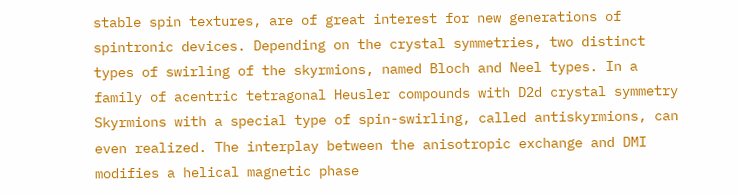stable spin textures, are of great interest for new generations of spintronic devices. Depending on the crystal symmetries, two distinct types of swirling of the skyrmions, named Bloch and Neel types. In a family of acentric tetragonal Heusler compounds with D2d crystal symmetry Skyrmions with a special type of spin-swirling, called antiskyrmions, can even realized. The interplay between the anisotropic exchange and DMI modifies a helical magnetic phase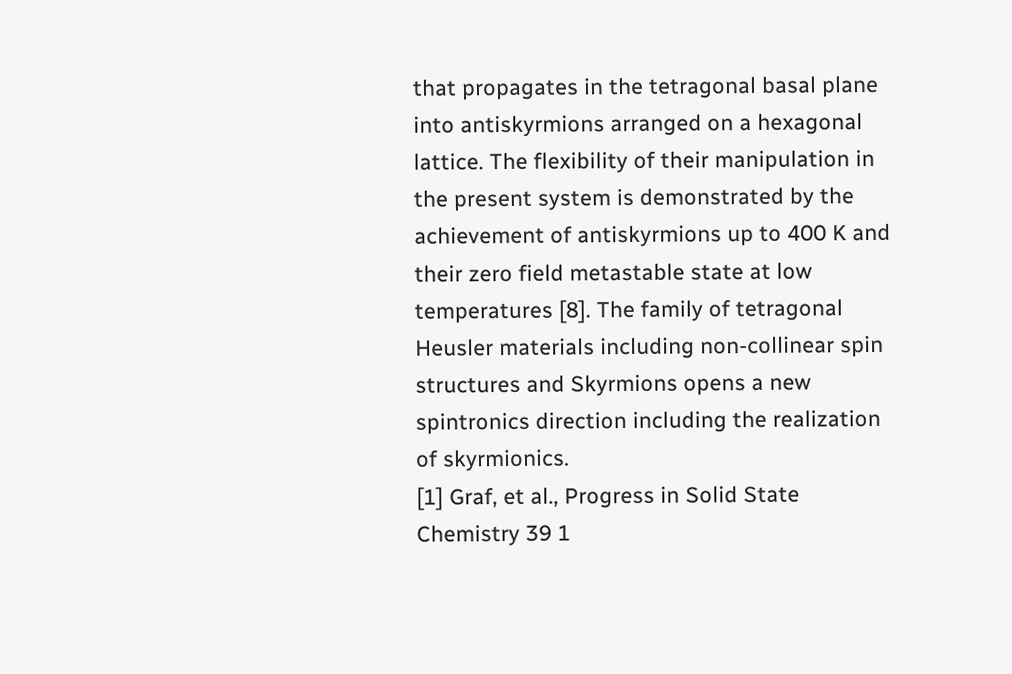that propagates in the tetragonal basal plane into antiskyrmions arranged on a hexagonal lattice. The flexibility of their manipulation in the present system is demonstrated by the achievement of antiskyrmions up to 400 K and their zero field metastable state at low temperatures [8]. The family of tetragonal Heusler materials including non-collinear spin structures and Skyrmions opens a new spintronics direction including the realization of skyrmionics.
[1] Graf, et al., Progress in Solid State Chemistry 39 1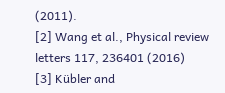(2011).
[2] Wang et al., Physical review letters 117, 236401 (2016)
[3] Kübler and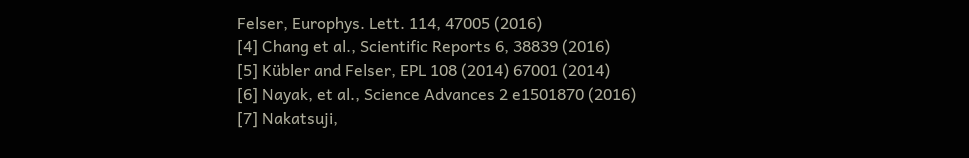Felser, Europhys. Lett. 114, 47005 (2016)
[4] Chang et al., Scientific Reports 6, 38839 (2016)
[5] Kübler and Felser, EPL 108 (2014) 67001 (2014)
[6] Nayak, et al., Science Advances 2 e1501870 (2016)
[7] Nakatsuji,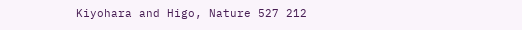Kiyohara and Higo, Nature 527 212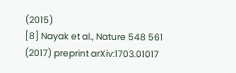(2015)
[8] Nayak et al., Nature 548 561 (2017) preprint arXiv:1703.01017